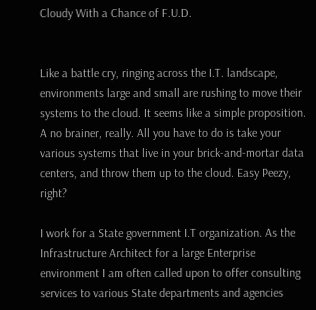Cloudy With a Chance of F.U.D.


Like a battle cry, ringing across the I.T. landscape, environments large and small are rushing to move their systems to the cloud. It seems like a simple proposition. A no brainer, really. All you have to do is take your various systems that live in your brick-and-mortar data centers, and throw them up to the cloud. Easy Peezy, right?

I work for a State government I.T organization. As the Infrastructure Architect for a large Enterprise environment I am often called upon to offer consulting services to various State departments and agencies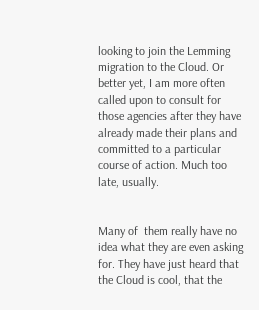looking to join the Lemming migration to the Cloud. Or better yet, I am more often called upon to consult for those agencies after they have already made their plans and committed to a particular course of action. Much too late, usually.


Many of  them really have no idea what they are even asking for. They have just heard that the Cloud is cool, that the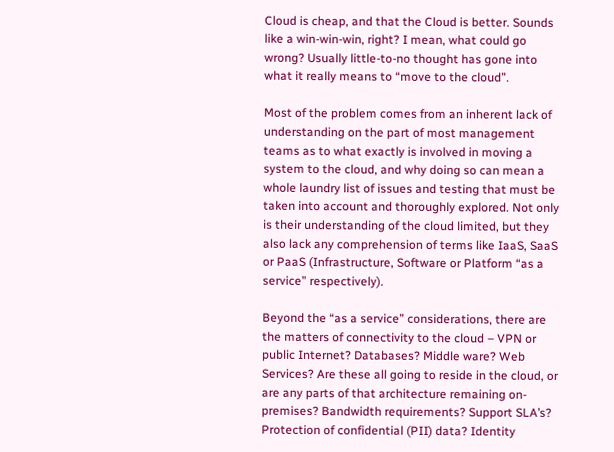Cloud is cheap, and that the Cloud is better. Sounds like a win-win-win, right? I mean, what could go wrong? Usually little-to-no thought has gone into what it really means to “move to the cloud”.

Most of the problem comes from an inherent lack of understanding on the part of most management teams as to what exactly is involved in moving a system to the cloud, and why doing so can mean a whole laundry list of issues and testing that must be taken into account and thoroughly explored. Not only is their understanding of the cloud limited, but they also lack any comprehension of terms like IaaS, SaaS or PaaS (Infrastructure, Software or Platform “as a service” respectively).

Beyond the “as a service” considerations, there are the matters of connectivity to the cloud – VPN or public Internet? Databases? Middle ware? Web Services? Are these all going to reside in the cloud, or are any parts of that architecture remaining on-premises? Bandwidth requirements? Support SLA’s? Protection of confidential (PII) data? Identity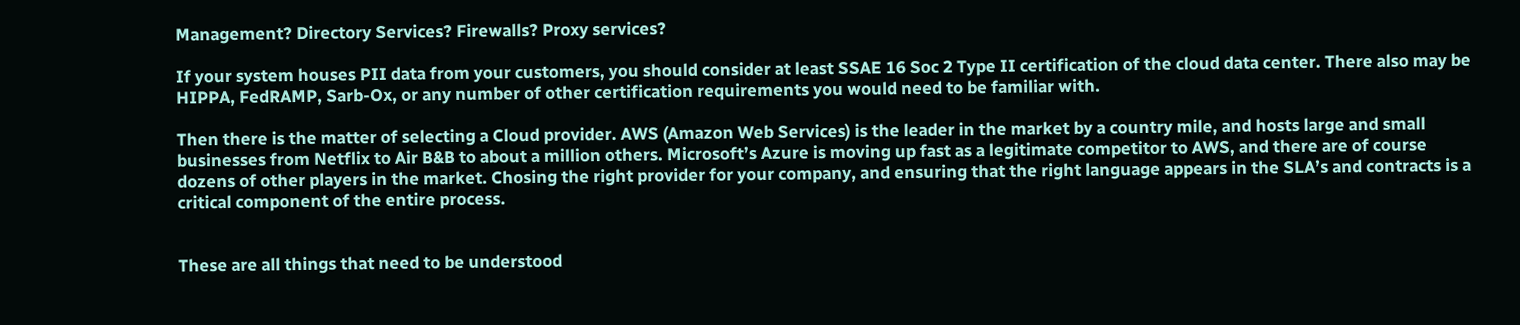Management? Directory Services? Firewalls? Proxy services?

If your system houses PII data from your customers, you should consider at least SSAE 16 Soc 2 Type II certification of the cloud data center. There also may be HIPPA, FedRAMP, Sarb-Ox, or any number of other certification requirements you would need to be familiar with.

Then there is the matter of selecting a Cloud provider. AWS (Amazon Web Services) is the leader in the market by a country mile, and hosts large and small businesses from Netflix to Air B&B to about a million others. Microsoft’s Azure is moving up fast as a legitimate competitor to AWS, and there are of course dozens of other players in the market. Chosing the right provider for your company, and ensuring that the right language appears in the SLA’s and contracts is a critical component of the entire process.


These are all things that need to be understood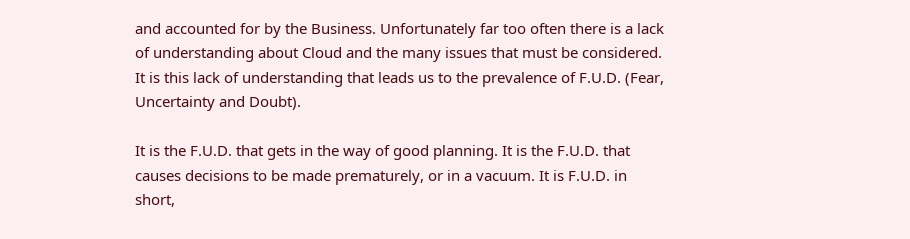and accounted for by the Business. Unfortunately far too often there is a lack of understanding about Cloud and the many issues that must be considered. It is this lack of understanding that leads us to the prevalence of F.U.D. (Fear, Uncertainty and Doubt).

It is the F.U.D. that gets in the way of good planning. It is the F.U.D. that causes decisions to be made prematurely, or in a vacuum. It is F.U.D. in short,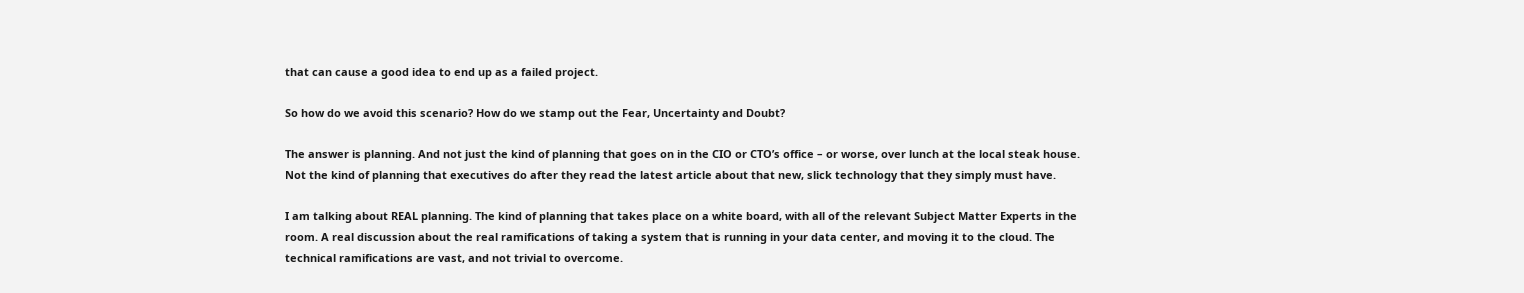that can cause a good idea to end up as a failed project.

So how do we avoid this scenario? How do we stamp out the Fear, Uncertainty and Doubt?

The answer is planning. And not just the kind of planning that goes on in the CIO or CTO’s office – or worse, over lunch at the local steak house. Not the kind of planning that executives do after they read the latest article about that new, slick technology that they simply must have.

I am talking about REAL planning. The kind of planning that takes place on a white board, with all of the relevant Subject Matter Experts in the room. A real discussion about the real ramifications of taking a system that is running in your data center, and moving it to the cloud. The technical ramifications are vast, and not trivial to overcome.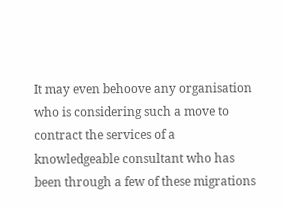It may even behoove any organisation who is considering such a move to contract the services of a knowledgeable consultant who has been through a few of these migrations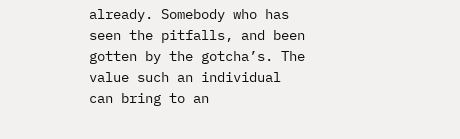already. Somebody who has seen the pitfalls, and been gotten by the gotcha’s. The value such an individual can bring to an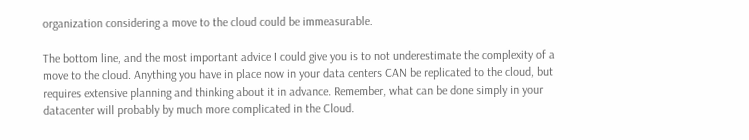organization considering a move to the cloud could be immeasurable.

The bottom line, and the most important advice I could give you is to not underestimate the complexity of a move to the cloud. Anything you have in place now in your data centers CAN be replicated to the cloud, but requires extensive planning and thinking about it in advance. Remember, what can be done simply in your datacenter will probably by much more complicated in the Cloud.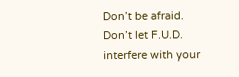Don’t be afraid. Don’t let F.U.D. interfere with your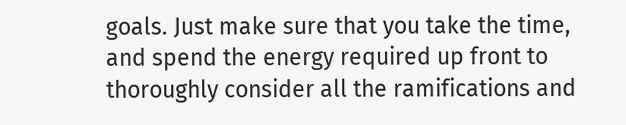goals. Just make sure that you take the time, and spend the energy required up front to thoroughly consider all the ramifications and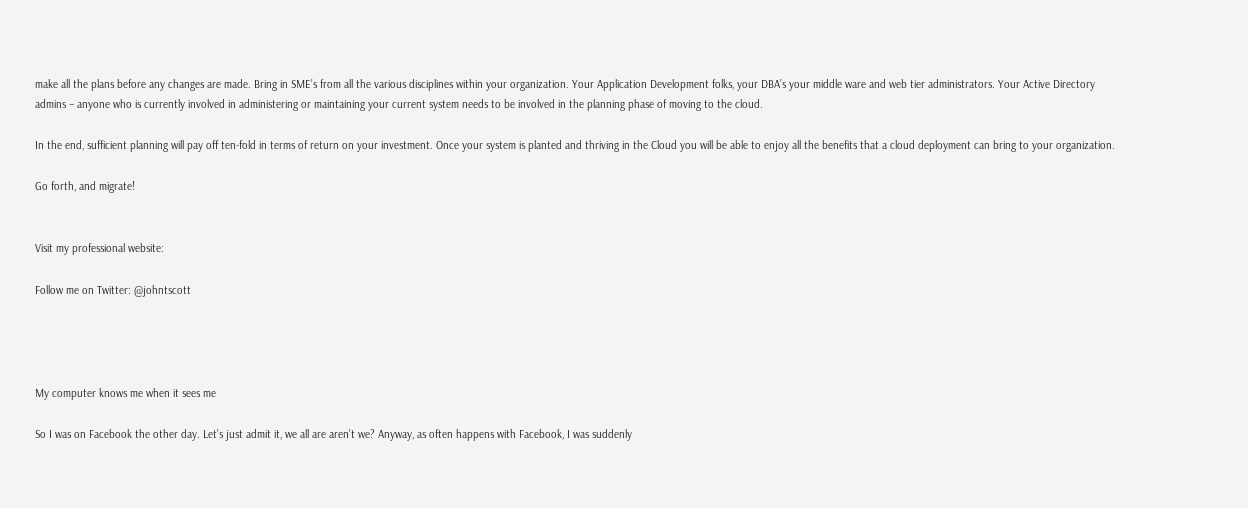make all the plans before any changes are made. Bring in SME’s from all the various disciplines within your organization. Your Application Development folks, your DBA’s your middle ware and web tier administrators. Your Active Directory admins – anyone who is currently involved in administering or maintaining your current system needs to be involved in the planning phase of moving to the cloud.

In the end, sufficient planning will pay off ten-fold in terms of return on your investment. Once your system is planted and thriving in the Cloud you will be able to enjoy all the benefits that a cloud deployment can bring to your organization.

Go forth, and migrate!


Visit my professional website:

Follow me on Twitter: @johntscott




My computer knows me when it sees me

So I was on Facebook the other day. Let’s just admit it, we all are aren’t we? Anyway, as often happens with Facebook, I was suddenly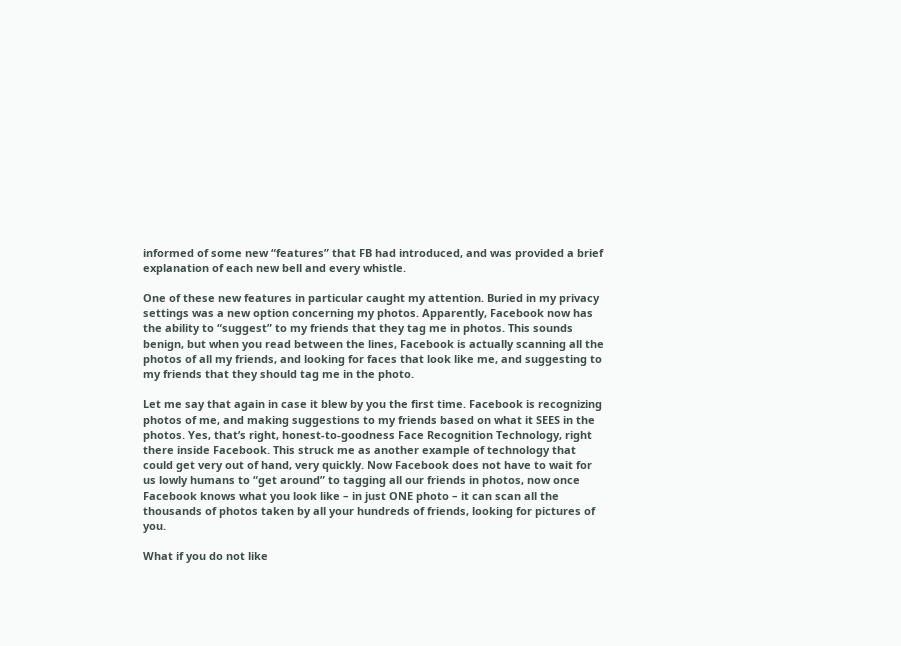informed of some new “features” that FB had introduced, and was provided a brief explanation of each new bell and every whistle.

One of these new features in particular caught my attention. Buried in my privacy settings was a new option concerning my photos. Apparently, Facebook now has the ability to “suggest” to my friends that they tag me in photos. This sounds benign, but when you read between the lines, Facebook is actually scanning all the photos of all my friends, and looking for faces that look like me, and suggesting to my friends that they should tag me in the photo.

Let me say that again in case it blew by you the first time. Facebook is recognizing photos of me, and making suggestions to my friends based on what it SEES in the photos. Yes, that’s right, honest-to-goodness Face Recognition Technology, right there inside Facebook. This struck me as another example of technology that could get very out of hand, very quickly. Now Facebook does not have to wait for us lowly humans to “get around” to tagging all our friends in photos, now once Facebook knows what you look like – in just ONE photo – it can scan all the thousands of photos taken by all your hundreds of friends, looking for pictures of you.

What if you do not like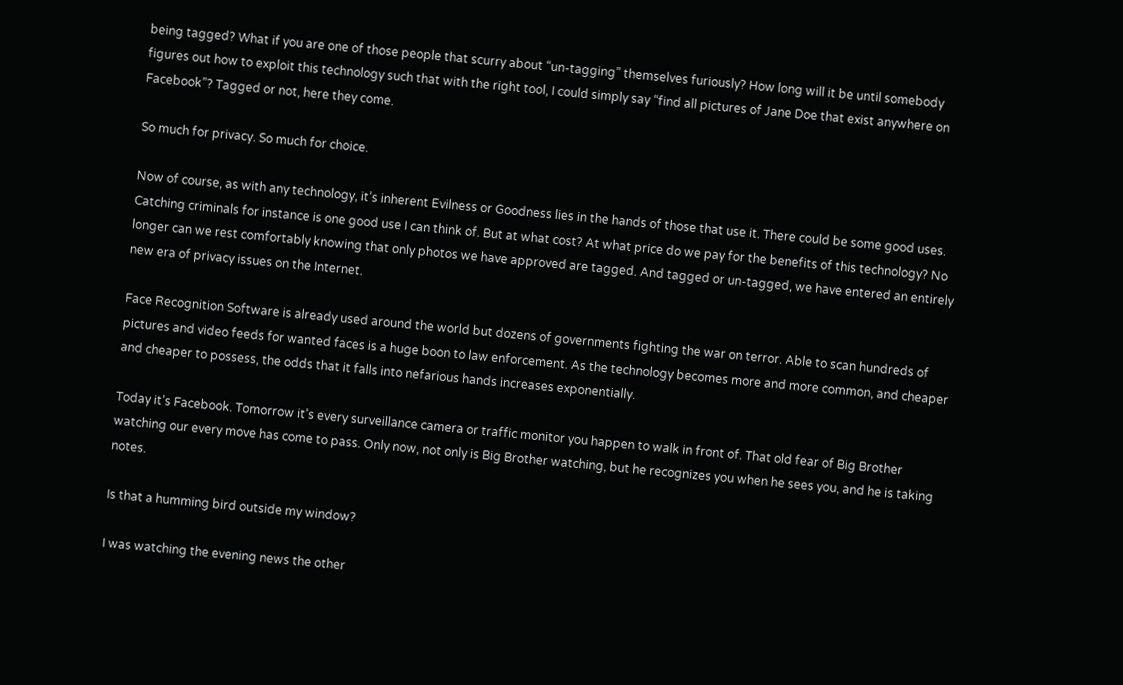being tagged? What if you are one of those people that scurry about “un-tagging” themselves furiously? How long will it be until somebody figures out how to exploit this technology such that with the right tool, I could simply say “find all pictures of Jane Doe that exist anywhere on Facebook”? Tagged or not, here they come.

So much for privacy. So much for choice.

Now of course, as with any technology, it’s inherent Evilness or Goodness lies in the hands of those that use it. There could be some good uses. Catching criminals for instance is one good use I can think of. But at what cost? At what price do we pay for the benefits of this technology? No longer can we rest comfortably knowing that only photos we have approved are tagged. And tagged or un-tagged, we have entered an entirely new era of privacy issues on the Internet.

Face Recognition Software is already used around the world but dozens of governments fighting the war on terror. Able to scan hundreds of pictures and video feeds for wanted faces is a huge boon to law enforcement. As the technology becomes more and more common, and cheaper and cheaper to possess, the odds that it falls into nefarious hands increases exponentially.

Today it’s Facebook. Tomorrow it’s every surveillance camera or traffic monitor you happen to walk in front of. That old fear of Big Brother watching our every move has come to pass. Only now, not only is Big Brother watching, but he recognizes you when he sees you, and he is taking notes.

Is that a humming bird outside my window?

I was watching the evening news the other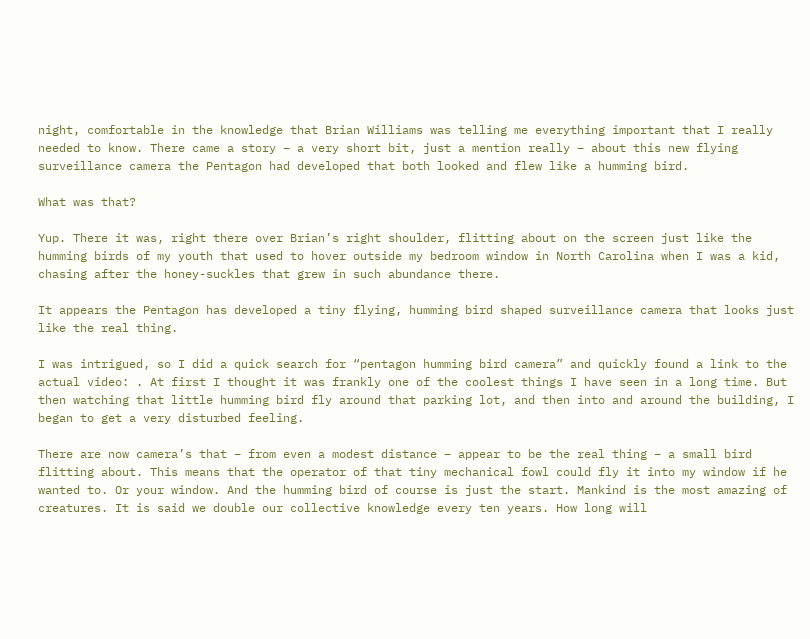night, comfortable in the knowledge that Brian Williams was telling me everything important that I really needed to know. There came a story – a very short bit, just a mention really – about this new flying surveillance camera the Pentagon had developed that both looked and flew like a humming bird.

What was that?

Yup. There it was, right there over Brian’s right shoulder, flitting about on the screen just like the humming birds of my youth that used to hover outside my bedroom window in North Carolina when I was a kid, chasing after the honey-suckles that grew in such abundance there.

It appears the Pentagon has developed a tiny flying, humming bird shaped surveillance camera that looks just like the real thing.

I was intrigued, so I did a quick search for “pentagon humming bird camera” and quickly found a link to the actual video: . At first I thought it was frankly one of the coolest things I have seen in a long time. But then watching that little humming bird fly around that parking lot, and then into and around the building, I began to get a very disturbed feeling.

There are now camera’s that – from even a modest distance – appear to be the real thing – a small bird flitting about. This means that the operator of that tiny mechanical fowl could fly it into my window if he wanted to. Or your window. And the humming bird of course is just the start. Mankind is the most amazing of creatures. It is said we double our collective knowledge every ten years. How long will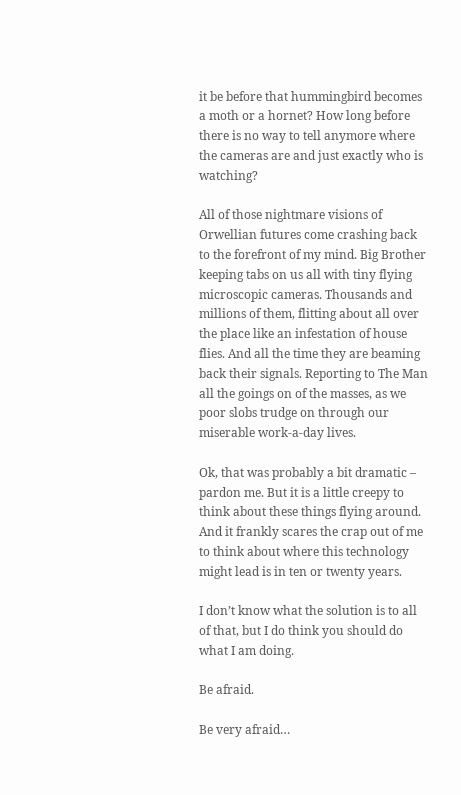it be before that hummingbird becomes a moth or a hornet? How long before there is no way to tell anymore where the cameras are and just exactly who is watching?

All of those nightmare visions of Orwellian futures come crashing back to the forefront of my mind. Big Brother keeping tabs on us all with tiny flying microscopic cameras. Thousands and millions of them, flitting about all over the place like an infestation of house flies. And all the time they are beaming back their signals. Reporting to The Man all the goings on of the masses, as we poor slobs trudge on through our miserable work-a-day lives.

Ok, that was probably a bit dramatic – pardon me. But it is a little creepy to think about these things flying around. And it frankly scares the crap out of me to think about where this technology might lead is in ten or twenty years.

I don’t know what the solution is to all of that, but I do think you should do what I am doing.

Be afraid.

Be very afraid…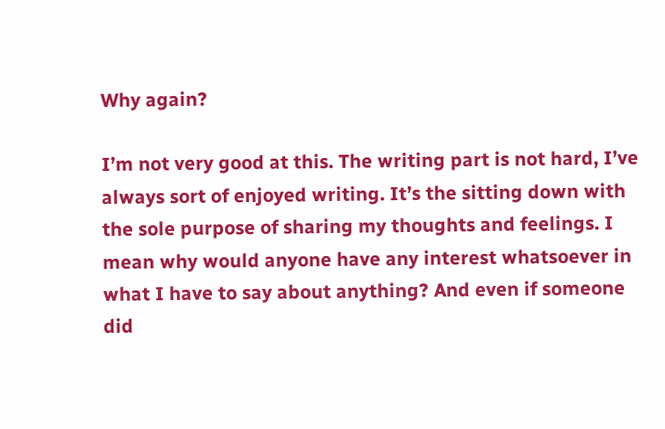Why again?

I’m not very good at this. The writing part is not hard, I’ve always sort of enjoyed writing. It’s the sitting down with the sole purpose of sharing my thoughts and feelings. I mean why would anyone have any interest whatsoever in what I have to say about anything? And even if someone did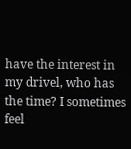have the interest in my drivel, who has the time? I sometimes feel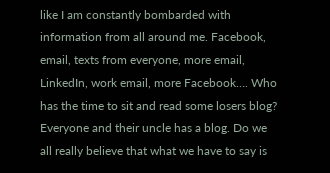like I am constantly bombarded with information from all around me. Facebook, email, texts from everyone, more email, LinkedIn, work email, more Facebook…. Who has the time to sit and read some losers blog? Everyone and their uncle has a blog. Do we all really believe that what we have to say is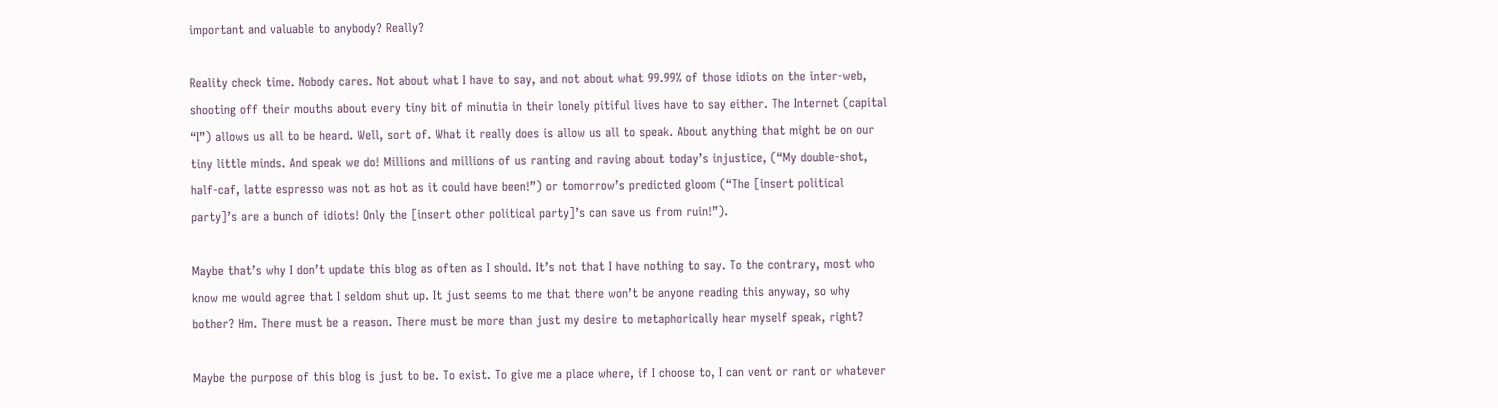important and valuable to anybody? Really?

Reality check time. Nobody cares. Not about what I have to say, and not about what 99.99% of those idiots on the inter-web, shooting off their mouths about every tiny bit of minutia in their lonely pitiful lives have to say either. The Internet (capital “I”) allows us all to be heard. Well, sort of. What it really does is allow us all to speak. About anything that might be on our tiny little minds. And speak we do! Millions and millions of us ranting and raving about today’s injustice, (“My double-shot, half-caf, latte espresso was not as hot as it could have been!”) or tomorrow’s predicted gloom (“The [insert political party]’s are a bunch of idiots! Only the [insert other political party]’s can save us from ruin!”).

Maybe that’s why I don’t update this blog as often as I should. It’s not that I have nothing to say. To the contrary, most who know me would agree that I seldom shut up. It just seems to me that there won’t be anyone reading this anyway, so why bother? Hm. There must be a reason. There must be more than just my desire to metaphorically hear myself speak, right?

Maybe the purpose of this blog is just to be. To exist. To give me a place where, if I choose to, I can vent or rant or whatever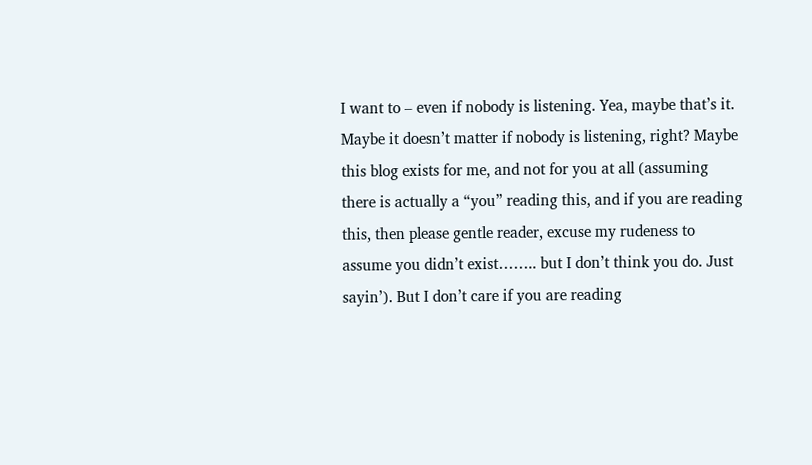I want to – even if nobody is listening. Yea, maybe that’s it. Maybe it doesn’t matter if nobody is listening, right? Maybe this blog exists for me, and not for you at all (assuming there is actually a “you” reading this, and if you are reading this, then please gentle reader, excuse my rudeness to assume you didn’t exist…….. but I don’t think you do. Just sayin’). But I don’t care if you are reading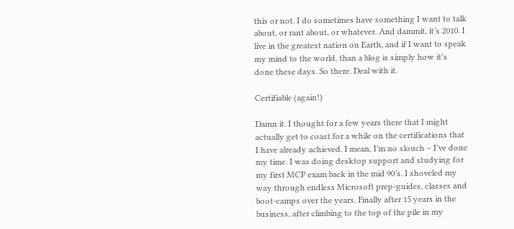this or not. I do sometimes have something I want to talk about, or rant about, or whatever. And dammit, it’s 2010. I live in the greatest nation on Earth, and if I want to speak my mind to the world, than a blog is simply how it’s done these days. So there. Deal with it.

Certifiable (again!)

Damn it. I thought for a few years there that I might actually get to coast for a while on the certifications that I have already achieved. I mean, I’m no slouch – I’ve done my time. I was doing desktop support and studying for my first MCP exam back in the mid 90’s. I shoveled my way through endless Microsoft prep-guides, classes and boot-camps over the years. Finally after 15 years in the business, after climbing to the top of the pile in my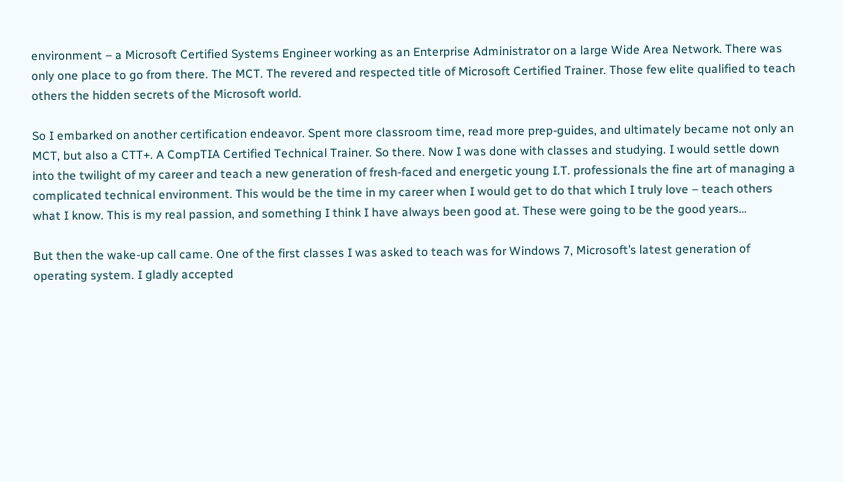environment – a Microsoft Certified Systems Engineer working as an Enterprise Administrator on a large Wide Area Network. There was only one place to go from there. The MCT. The revered and respected title of Microsoft Certified Trainer. Those few elite qualified to teach others the hidden secrets of the Microsoft world.

So I embarked on another certification endeavor. Spent more classroom time, read more prep-guides, and ultimately became not only an MCT, but also a CTT+. A CompTIA Certified Technical Trainer. So there. Now I was done with classes and studying. I would settle down into the twilight of my career and teach a new generation of fresh-faced and energetic young I.T. professionals the fine art of managing a complicated technical environment. This would be the time in my career when I would get to do that which I truly love – teach others what I know. This is my real passion, and something I think I have always been good at. These were going to be the good years…

But then the wake-up call came. One of the first classes I was asked to teach was for Windows 7, Microsoft’s latest generation of operating system. I gladly accepted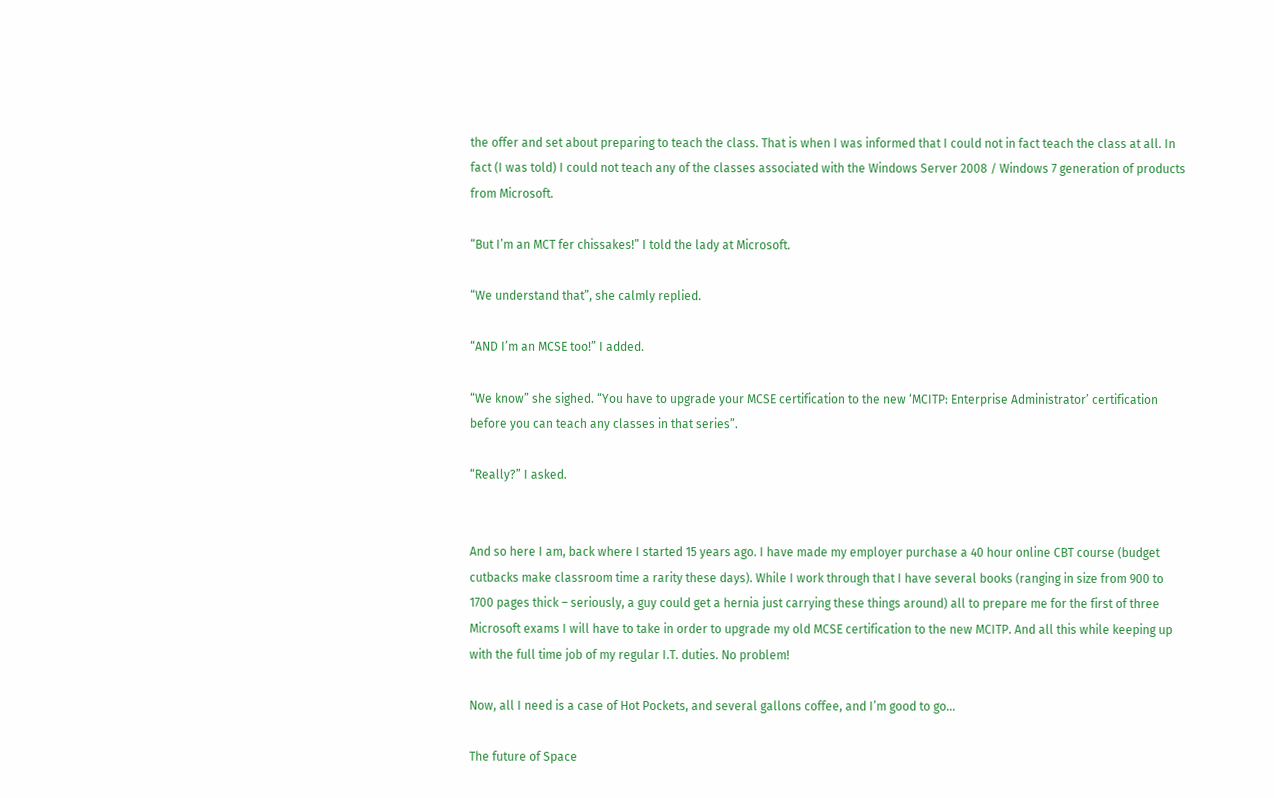the offer and set about preparing to teach the class. That is when I was informed that I could not in fact teach the class at all. In fact (I was told) I could not teach any of the classes associated with the Windows Server 2008 / Windows 7 generation of products from Microsoft.

“But I’m an MCT fer chissakes!” I told the lady at Microsoft.

“We understand that”, she calmly replied.

“AND I’m an MCSE too!” I added.

“We know” she sighed. “You have to upgrade your MCSE certification to the new ‘MCITP: Enterprise Administrator’ certification before you can teach any classes in that series”.

“Really?” I asked.


And so here I am, back where I started 15 years ago. I have made my employer purchase a 40 hour online CBT course (budget cutbacks make classroom time a rarity these days). While I work through that I have several books (ranging in size from 900 to 1700 pages thick – seriously, a guy could get a hernia just carrying these things around) all to prepare me for the first of three Microsoft exams I will have to take in order to upgrade my old MCSE certification to the new MCITP. And all this while keeping up with the full time job of my regular I.T. duties. No problem!

Now, all I need is a case of Hot Pockets, and several gallons coffee, and I’m good to go…

The future of Space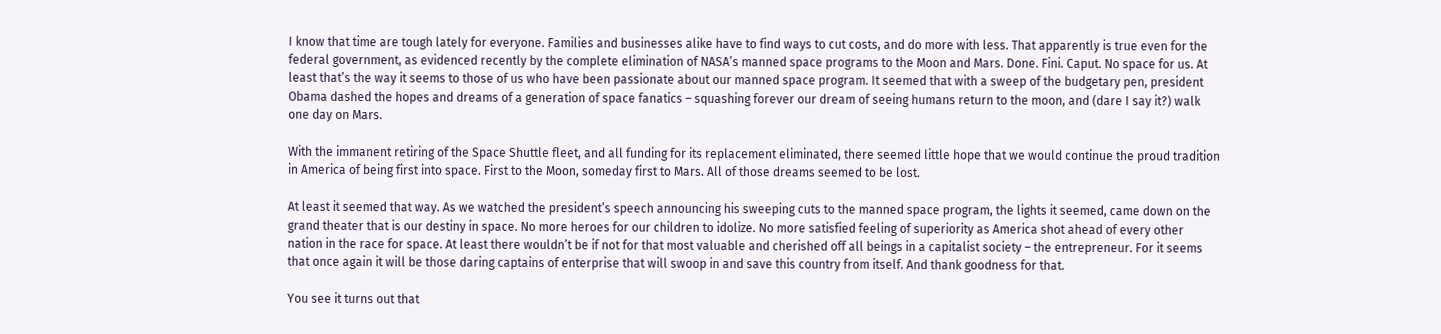I know that time are tough lately for everyone. Families and businesses alike have to find ways to cut costs, and do more with less. That apparently is true even for the federal government, as evidenced recently by the complete elimination of NASA’s manned space programs to the Moon and Mars. Done. Fini. Caput. No space for us. At least that’s the way it seems to those of us who have been passionate about our manned space program. It seemed that with a sweep of the budgetary pen, president Obama dashed the hopes and dreams of a generation of space fanatics – squashing forever our dream of seeing humans return to the moon, and (dare I say it?) walk one day on Mars.

With the immanent retiring of the Space Shuttle fleet, and all funding for its replacement eliminated, there seemed little hope that we would continue the proud tradition in America of being first into space. First to the Moon, someday first to Mars. All of those dreams seemed to be lost.

At least it seemed that way. As we watched the president’s speech announcing his sweeping cuts to the manned space program, the lights it seemed, came down on the grand theater that is our destiny in space. No more heroes for our children to idolize. No more satisfied feeling of superiority as America shot ahead of every other nation in the race for space. At least there wouldn’t be if not for that most valuable and cherished off all beings in a capitalist society – the entrepreneur. For it seems that once again it will be those daring captains of enterprise that will swoop in and save this country from itself. And thank goodness for that.

You see it turns out that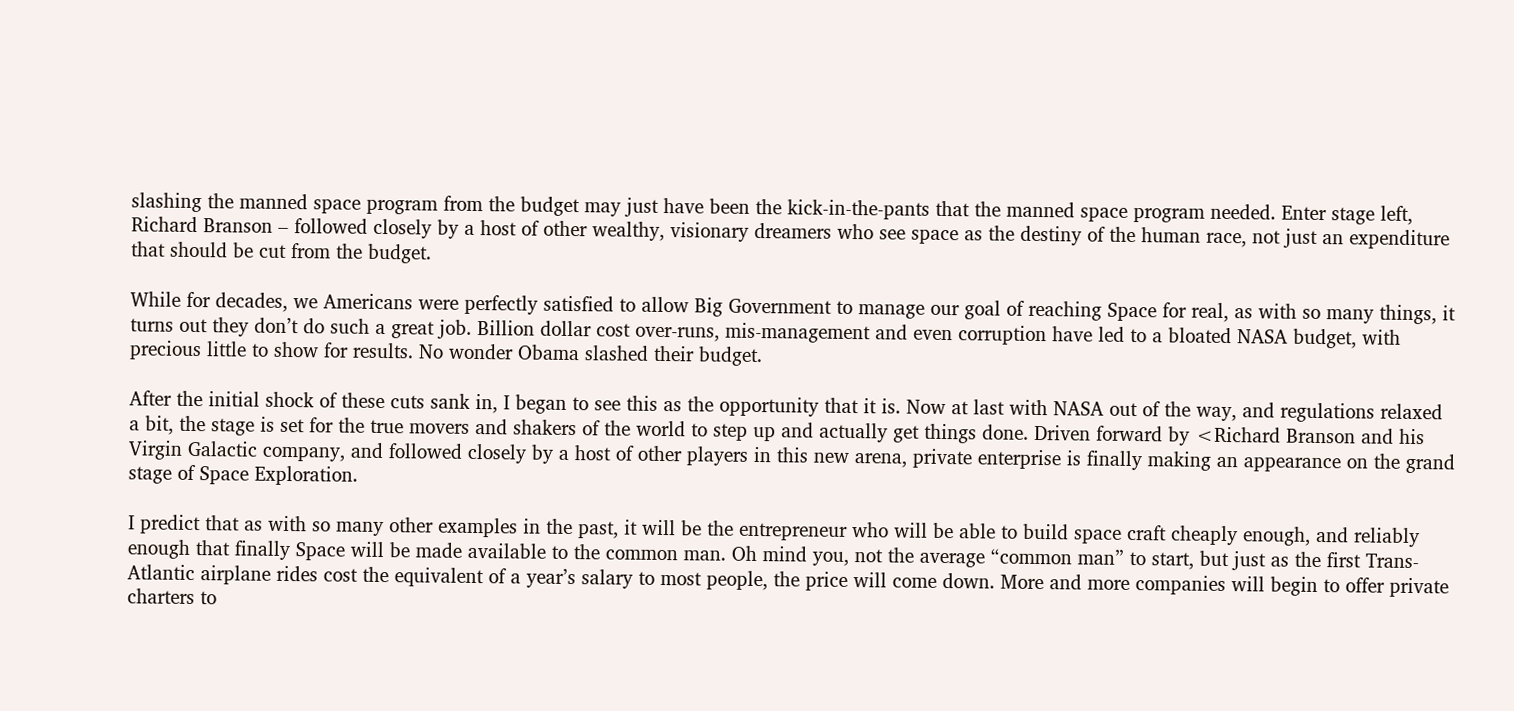slashing the manned space program from the budget may just have been the kick-in-the-pants that the manned space program needed. Enter stage left, Richard Branson – followed closely by a host of other wealthy, visionary dreamers who see space as the destiny of the human race, not just an expenditure that should be cut from the budget.

While for decades, we Americans were perfectly satisfied to allow Big Government to manage our goal of reaching Space for real, as with so many things, it turns out they don’t do such a great job. Billion dollar cost over-runs, mis-management and even corruption have led to a bloated NASA budget, with precious little to show for results. No wonder Obama slashed their budget.

After the initial shock of these cuts sank in, I began to see this as the opportunity that it is. Now at last with NASA out of the way, and regulations relaxed a bit, the stage is set for the true movers and shakers of the world to step up and actually get things done. Driven forward by <Richard Branson and his Virgin Galactic company, and followed closely by a host of other players in this new arena, private enterprise is finally making an appearance on the grand stage of Space Exploration.

I predict that as with so many other examples in the past, it will be the entrepreneur who will be able to build space craft cheaply enough, and reliably enough that finally Space will be made available to the common man. Oh mind you, not the average “common man” to start, but just as the first Trans-Atlantic airplane rides cost the equivalent of a year’s salary to most people, the price will come down. More and more companies will begin to offer private charters to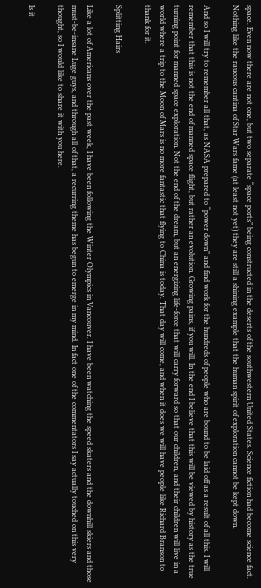space. Even now there are not one, but two separate “space ports” being constructed in the deserts of the southwestern United States. Science fiction had become science fact. Nothing like the raucous cantina of Star Wars fame (at least not yet) they are still a shining example that the human spirit of exploration cannot be kept down.

And so I will try to remember all that, as NASA prepared to “power down” and find work for the hundreds of people who are bound to be laid off as a result of all this. I will remember that this is not the end of manned space flight, but rather an evolution. Growing pains, if you will. In the end I believe that this will be viewed by history as the true turning point for manned space exploration. Not the end of the dream, but an energizing life-force that will carry forward so that our children, and their children will live in a world where a trip to the Moon of Mars is no more fantastic that flying to China is today. That day will come, and when it does we will have people like Richard Branson to thank for it.

Splitting Hairs

Like a lot of Americans over the past week, I have been following the Winter Olympics in Vancouver. I have been watching the speed skaters and the downhill skiers and those must-be-insane Luge guys, and through all of that, a recurring theme has begun to emerge in my mind. In fact one of the commentators I say actually touched on this very thought, so I would like to share it with you here.

Is it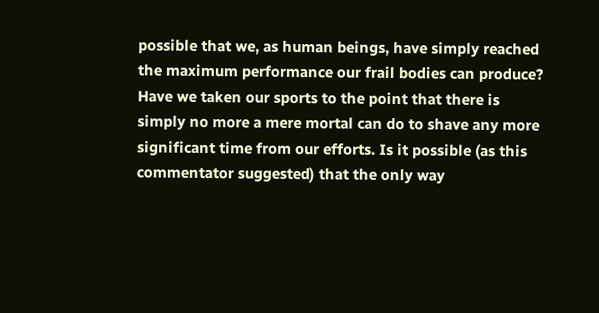possible that we, as human beings, have simply reached the maximum performance our frail bodies can produce? Have we taken our sports to the point that there is simply no more a mere mortal can do to shave any more significant time from our efforts. Is it possible (as this commentator suggested) that the only way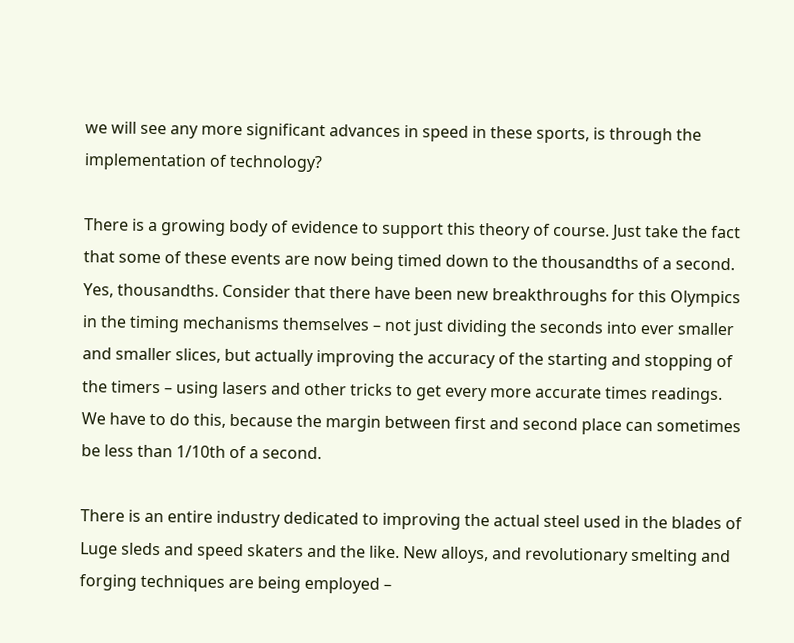we will see any more significant advances in speed in these sports, is through the implementation of technology?

There is a growing body of evidence to support this theory of course. Just take the fact that some of these events are now being timed down to the thousandths of a second. Yes, thousandths. Consider that there have been new breakthroughs for this Olympics in the timing mechanisms themselves – not just dividing the seconds into ever smaller and smaller slices, but actually improving the accuracy of the starting and stopping of the timers – using lasers and other tricks to get every more accurate times readings. We have to do this, because the margin between first and second place can sometimes be less than 1/10th of a second.

There is an entire industry dedicated to improving the actual steel used in the blades of Luge sleds and speed skaters and the like. New alloys, and revolutionary smelting and forging techniques are being employed –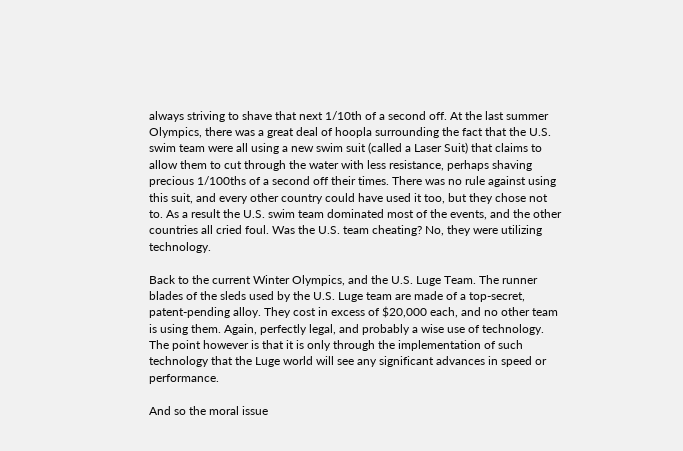always striving to shave that next 1/10th of a second off. At the last summer Olympics, there was a great deal of hoopla surrounding the fact that the U.S. swim team were all using a new swim suit (called a Laser Suit) that claims to allow them to cut through the water with less resistance, perhaps shaving precious 1/100ths of a second off their times. There was no rule against using this suit, and every other country could have used it too, but they chose not to. As a result the U.S. swim team dominated most of the events, and the other countries all cried foul. Was the U.S. team cheating? No, they were utilizing technology.

Back to the current Winter Olympics, and the U.S. Luge Team. The runner blades of the sleds used by the U.S. Luge team are made of a top-secret, patent-pending alloy. They cost in excess of $20,000 each, and no other team is using them. Again, perfectly legal, and probably a wise use of technology. The point however is that it is only through the implementation of such technology that the Luge world will see any significant advances in speed or performance.

And so the moral issue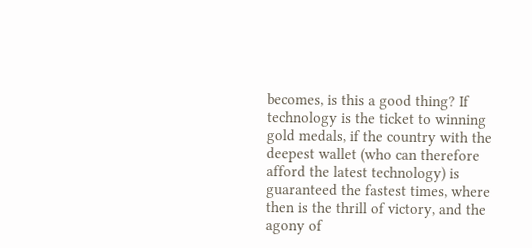becomes, is this a good thing? If technology is the ticket to winning gold medals, if the country with the deepest wallet (who can therefore afford the latest technology) is guaranteed the fastest times, where then is the thrill of victory, and the agony of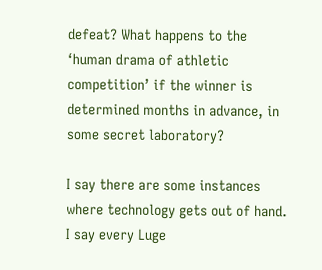defeat? What happens to the ‘human drama of athletic competition’ if the winner is determined months in advance, in some secret laboratory?

I say there are some instances where technology gets out of hand. I say every Luge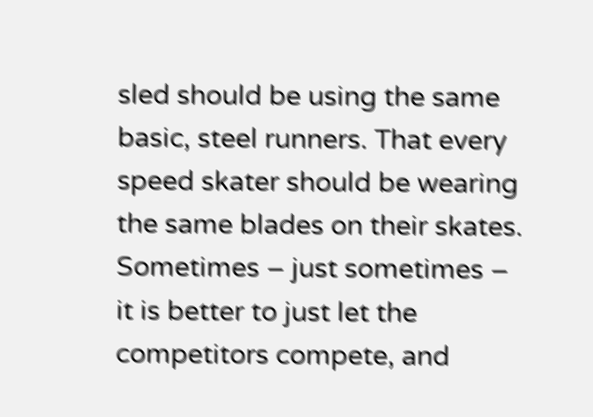sled should be using the same basic, steel runners. That every speed skater should be wearing the same blades on their skates. Sometimes – just sometimes – it is better to just let the competitors compete, and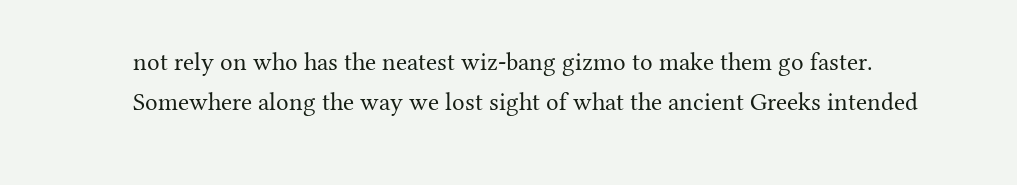not rely on who has the neatest wiz-bang gizmo to make them go faster. Somewhere along the way we lost sight of what the ancient Greeks intended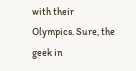with their Olympics. Sure, the geek in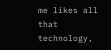me likes all that technology,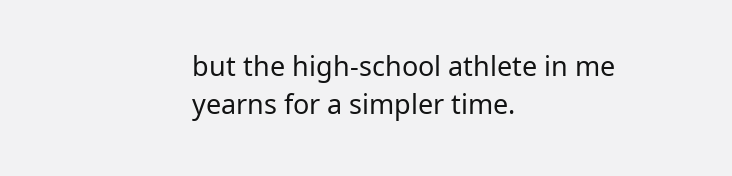but the high-school athlete in me yearns for a simpler time.